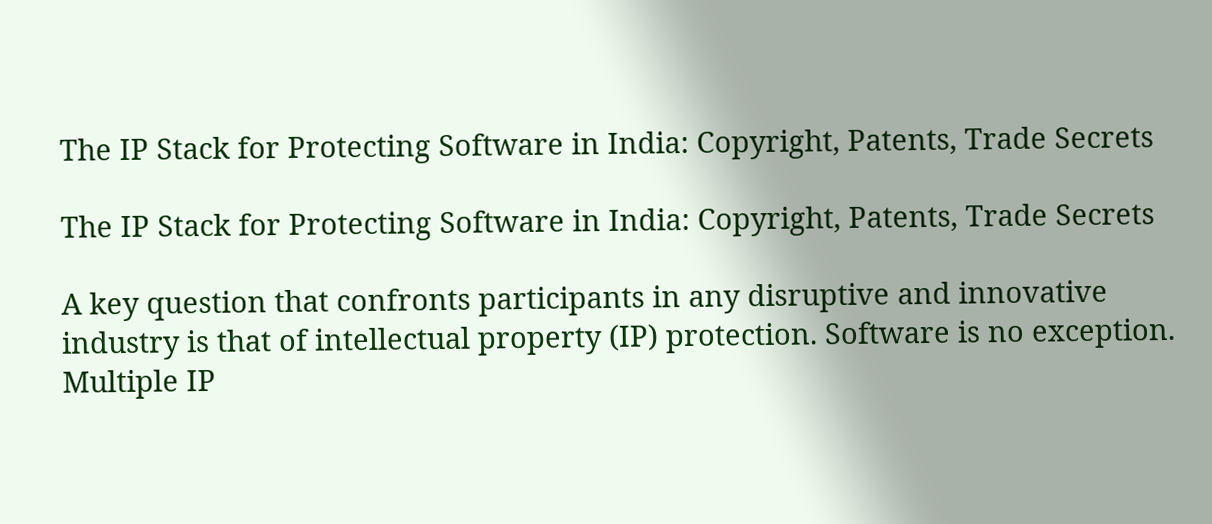The IP Stack for Protecting Software in India: Copyright, Patents, Trade Secrets

The IP Stack for Protecting Software in India: Copyright, Patents, Trade Secrets

A key question that confronts participants in any disruptive and innovative industry is that of intellectual property (IP) protection. Software is no exception. Multiple IP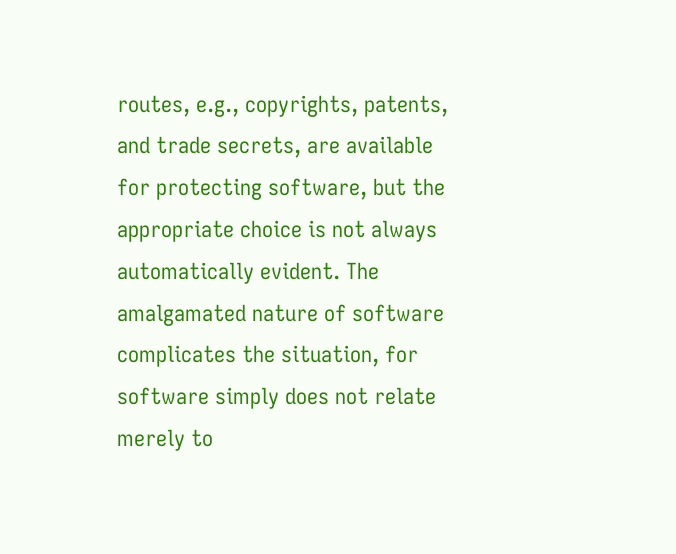routes, e.g., copyrights, patents, and trade secrets, are available for protecting software, but the appropriate choice is not always automatically evident. The amalgamated nature of software complicates the situation, for software simply does not relate merely to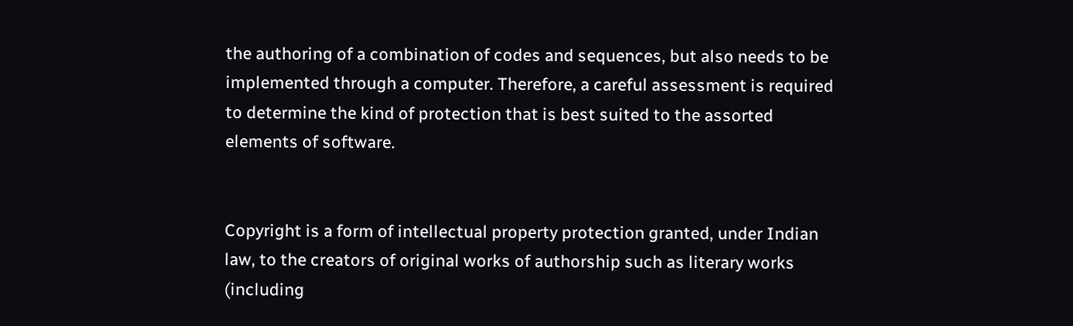the authoring of a combination of codes and sequences, but also needs to be implemented through a computer. Therefore, a careful assessment is required to determine the kind of protection that is best suited to the assorted elements of software.


Copyright is a form of intellectual property protection granted, under Indian law, to the creators of original works of authorship such as literary works (including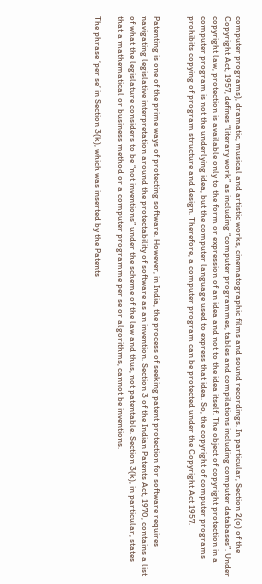computer programs), dramatic, musical and artistic works, cinematographic films and sound recordings. In particular, Section 2(o) of the Copyright Act, 1957, defines “literary work” as including “computer programmes, tables and compilations including computer databases”. Under copyright law, protection is available only to the form or expression of an idea and not to the idea itself. The object of copyright protection in a computer program is not the underlying idea, but the computer language used to express that idea. So, the copyright of computer programs prohibits copying of program structure and design. Therefore, a computer program can be protected under the Copyright Act 1957.


Patenting is one of the prime ways of protecting software. However, in India, the process of seeking patent protection for software requires navigating legislative interpretation around the protectability of software as an invention. Section 3 of the Indian Patents Act, 1970, contains a list of what the legislature considers to be “not inventions” under the scheme of the law and thus, not patentable. Section 3(k), in particular, states that a mathematical or business method or a computer programme per se or algorithms, cannot be inventions.

The phrase ‘per se’ in Section 3(k), which was inserted by the Patents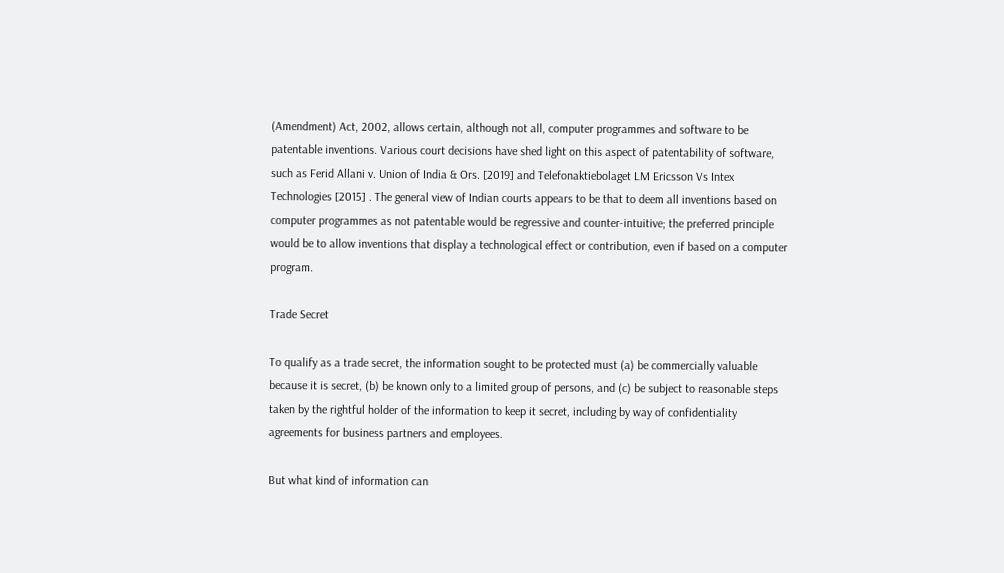(Amendment) Act, 2002, allows certain, although not all, computer programmes and software to be patentable inventions. Various court decisions have shed light on this aspect of patentability of software, such as Ferid Allani v. Union of India & Ors. [2019] and Telefonaktiebolaget LM Ericsson Vs Intex Technologies [2015] . The general view of Indian courts appears to be that to deem all inventions based on computer programmes as not patentable would be regressive and counter-intuitive; the preferred principle would be to allow inventions that display a technological effect or contribution, even if based on a computer program.

Trade Secret

To qualify as a trade secret, the information sought to be protected must (a) be commercially valuable because it is secret, (b) be known only to a limited group of persons, and (c) be subject to reasonable steps taken by the rightful holder of the information to keep it secret, including by way of confidentiality agreements for business partners and employees.

But what kind of information can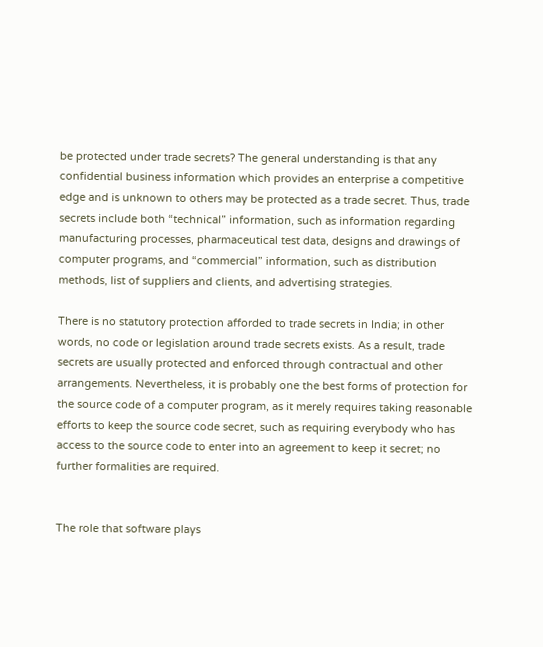be protected under trade secrets? The general understanding is that any confidential business information which provides an enterprise a competitive edge and is unknown to others may be protected as a trade secret. Thus, trade secrets include both “technical” information, such as information regarding manufacturing processes, pharmaceutical test data, designs and drawings of computer programs, and “commercial” information, such as distribution methods, list of suppliers and clients, and advertising strategies.

There is no statutory protection afforded to trade secrets in India; in other words, no code or legislation around trade secrets exists. As a result, trade secrets are usually protected and enforced through contractual and other arrangements. Nevertheless, it is probably one the best forms of protection for the source code of a computer program, as it merely requires taking reasonable efforts to keep the source code secret, such as requiring everybody who has access to the source code to enter into an agreement to keep it secret; no further formalities are required.


The role that software plays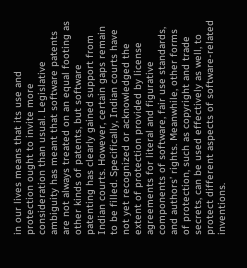in our lives means that its use and protection ought to invite more consideration than usual. Legislative ambiguity has meant that software patents are not always treated on an equal footing as other kinds of patents, but software patenting has clearly gained support from Indian courts. However, certain gaps remain to be filled. Specifically, Indian courts have not yet recognized or acknowledged the extent of protection provided by license agreements for literal and figurative components of software, fair use standards, and authors’ rights. Meanwhile, other forms of protection, such as copyright and trade secrets, can be used effectively as well, to protect different aspects of software-related inventions.